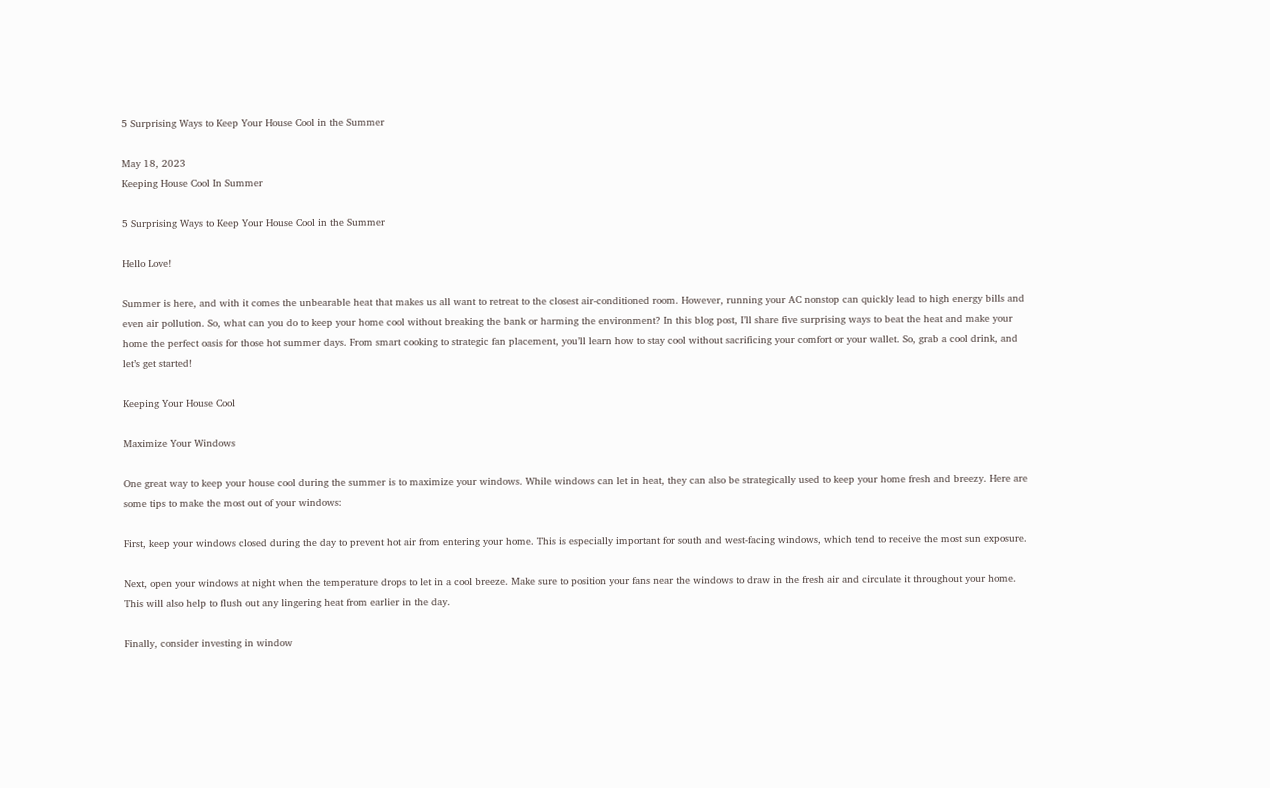5 Surprising Ways to Keep Your House Cool in the Summer

May 18, 2023
Keeping House Cool In Summer

5 Surprising Ways to Keep Your House Cool in the Summer

Hello Love!

Summer is here, and with it comes the unbearable heat that makes us all want to retreat to the closest air-conditioned room. However, running your AC nonstop can quickly lead to high energy bills and even air pollution. So, what can you do to keep your home cool without breaking the bank or harming the environment? In this blog post, I’ll share five surprising ways to beat the heat and make your home the perfect oasis for those hot summer days. From smart cooking to strategic fan placement, you’ll learn how to stay cool without sacrificing your comfort or your wallet. So, grab a cool drink, and let’s get started!

Keeping Your House Cool

Maximize Your Windows

One great way to keep your house cool during the summer is to maximize your windows. While windows can let in heat, they can also be strategically used to keep your home fresh and breezy. Here are some tips to make the most out of your windows:

First, keep your windows closed during the day to prevent hot air from entering your home. This is especially important for south and west-facing windows, which tend to receive the most sun exposure.

Next, open your windows at night when the temperature drops to let in a cool breeze. Make sure to position your fans near the windows to draw in the fresh air and circulate it throughout your home. This will also help to flush out any lingering heat from earlier in the day.

Finally, consider investing in window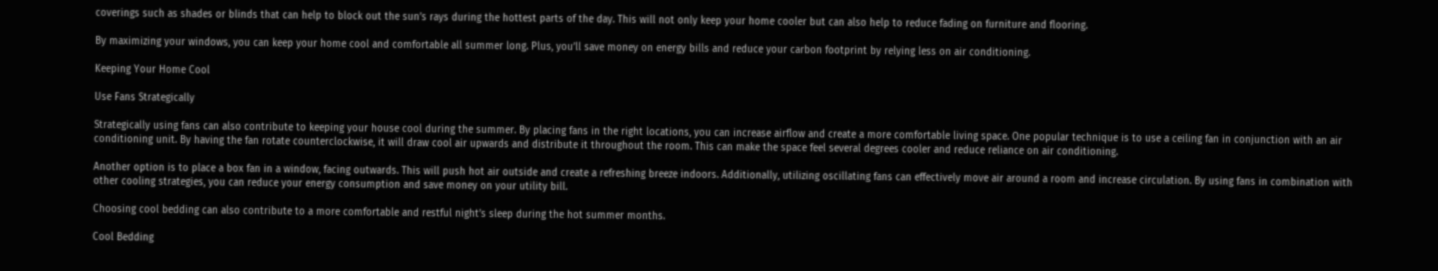coverings such as shades or blinds that can help to block out the sun’s rays during the hottest parts of the day. This will not only keep your home cooler but can also help to reduce fading on furniture and flooring.

By maximizing your windows, you can keep your home cool and comfortable all summer long. Plus, you’ll save money on energy bills and reduce your carbon footprint by relying less on air conditioning.

Keeping Your Home Cool

Use Fans Strategically

Strategically using fans can also contribute to keeping your house cool during the summer. By placing fans in the right locations, you can increase airflow and create a more comfortable living space. One popular technique is to use a ceiling fan in conjunction with an air conditioning unit. By having the fan rotate counterclockwise, it will draw cool air upwards and distribute it throughout the room. This can make the space feel several degrees cooler and reduce reliance on air conditioning.

Another option is to place a box fan in a window, facing outwards. This will push hot air outside and create a refreshing breeze indoors. Additionally, utilizing oscillating fans can effectively move air around a room and increase circulation. By using fans in combination with other cooling strategies, you can reduce your energy consumption and save money on your utility bill.

Choosing cool bedding can also contribute to a more comfortable and restful night’s sleep during the hot summer months.

Cool Bedding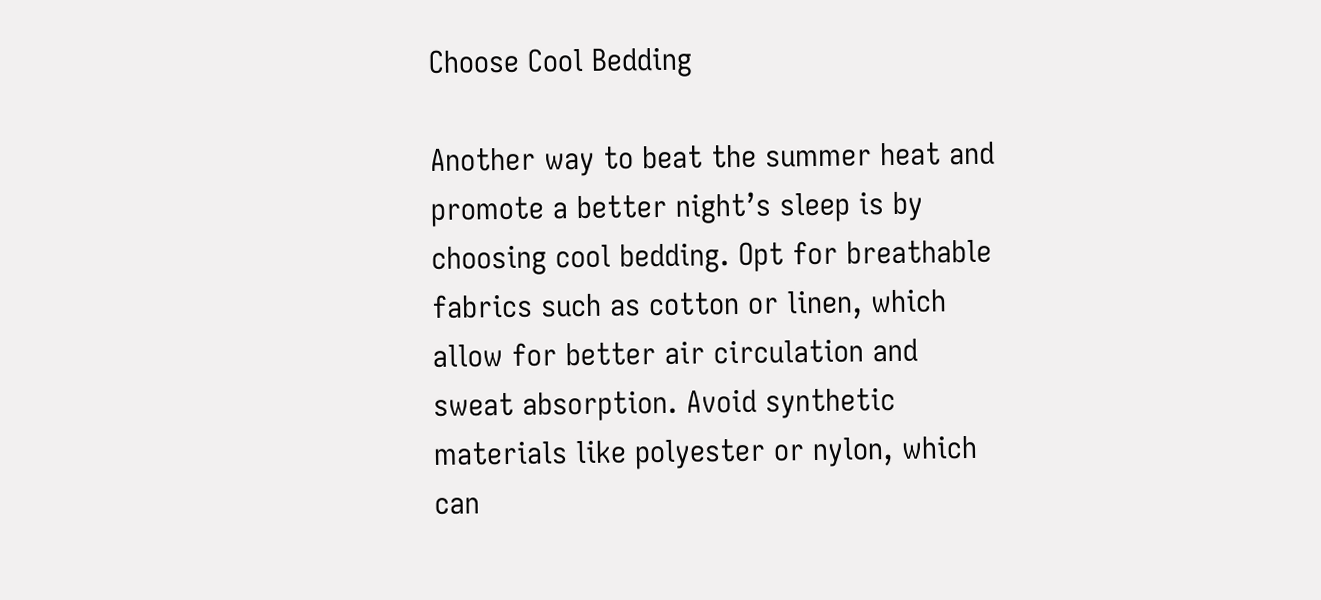Choose Cool Bedding

Another way to beat the summer heat and promote a better night’s sleep is by choosing cool bedding. Opt for breathable fabrics such as cotton or linen, which allow for better air circulation and sweat absorption. Avoid synthetic materials like polyester or nylon, which can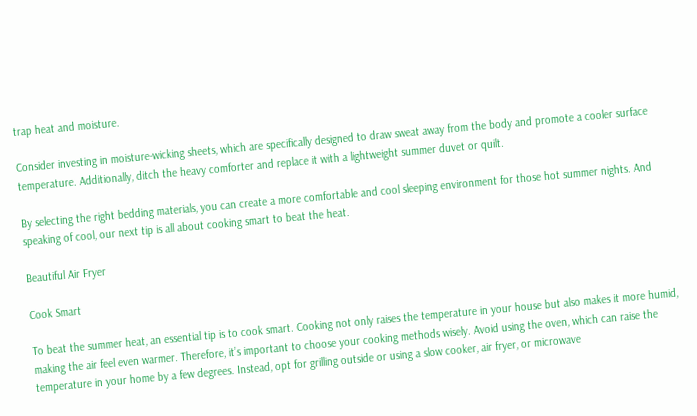trap heat and moisture.

Consider investing in moisture-wicking sheets, which are specifically designed to draw sweat away from the body and promote a cooler surface temperature. Additionally, ditch the heavy comforter and replace it with a lightweight summer duvet or quilt.

By selecting the right bedding materials, you can create a more comfortable and cool sleeping environment for those hot summer nights. And speaking of cool, our next tip is all about cooking smart to beat the heat.

Beautiful Air Fryer

Cook Smart

To beat the summer heat, an essential tip is to cook smart. Cooking not only raises the temperature in your house but also makes it more humid, making the air feel even warmer. Therefore, it’s important to choose your cooking methods wisely. Avoid using the oven, which can raise the temperature in your home by a few degrees. Instead, opt for grilling outside or using a slow cooker, air fryer, or microwave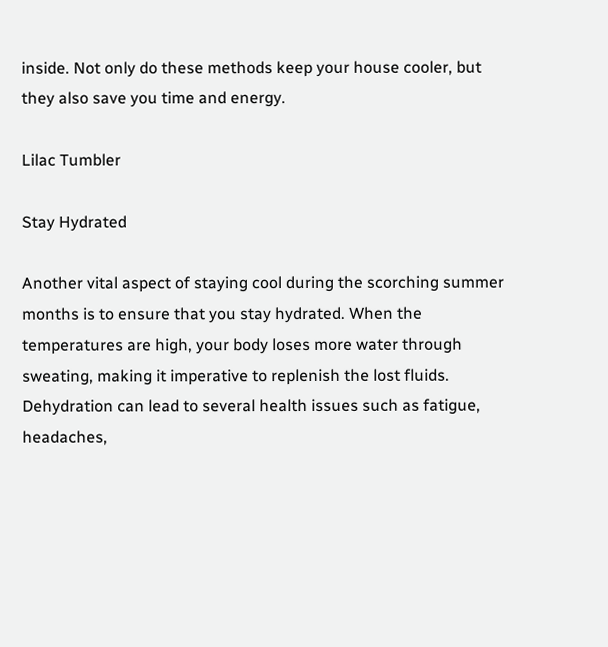inside. Not only do these methods keep your house cooler, but they also save you time and energy.

Lilac Tumbler

Stay Hydrated

Another vital aspect of staying cool during the scorching summer months is to ensure that you stay hydrated. When the temperatures are high, your body loses more water through sweating, making it imperative to replenish the lost fluids. Dehydration can lead to several health issues such as fatigue, headaches,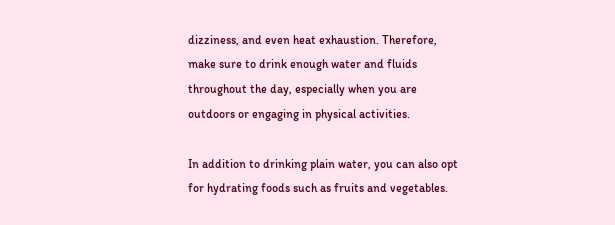dizziness, and even heat exhaustion. Therefore, make sure to drink enough water and fluids throughout the day, especially when you are outdoors or engaging in physical activities.

In addition to drinking plain water, you can also opt for hydrating foods such as fruits and vegetables.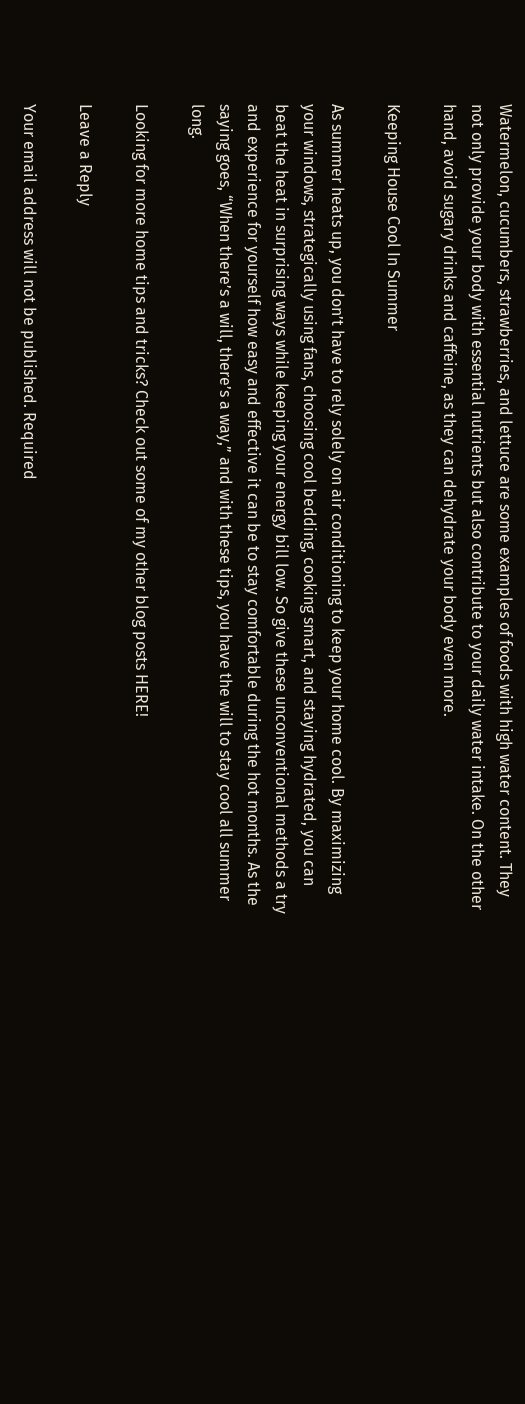Watermelon, cucumbers, strawberries, and lettuce are some examples of foods with high water content. They not only provide your body with essential nutrients but also contribute to your daily water intake. On the other hand, avoid sugary drinks and caffeine, as they can dehydrate your body even more.

Keeping House Cool In Summer

As summer heats up, you don’t have to rely solely on air conditioning to keep your home cool. By maximizing your windows, strategically using fans, choosing cool bedding, cooking smart, and staying hydrated, you can beat the heat in surprising ways while keeping your energy bill low. So give these unconventional methods a try and experience for yourself how easy and effective it can be to stay comfortable during the hot months. As the saying goes, “When there’s a will, there’s a way,” and with these tips, you have the will to stay cool all summer long.

Looking for more home tips and tricks? Check out some of my other blog posts HERE!

Leave a Reply

Your email address will not be published. Required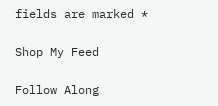fields are marked *

Shop My Feed

Follow Along